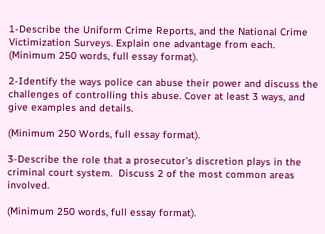1-Describe the Uniform Crime Reports, and the National Crime Victimization Surveys. Explain one advantage from each.  (Minimum 250 words, full essay format).

2-Identify the ways police can abuse their power and discuss the challenges of controlling this abuse. Cover at least 3 ways, and give examples and details.

(Minimum 250 Words, full essay format).

3-Describe the role that a prosecutor’s discretion plays in the criminal court system.  Discuss 2 of the most common areas involved.

(Minimum 250 words, full essay format).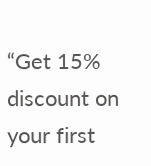“Get 15% discount on your first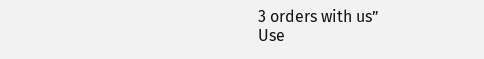3 orders with us”
Use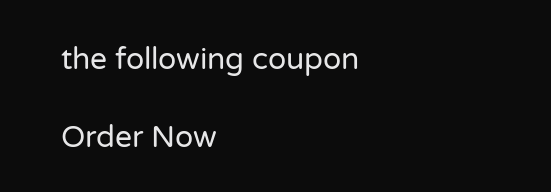the following coupon

Order Now